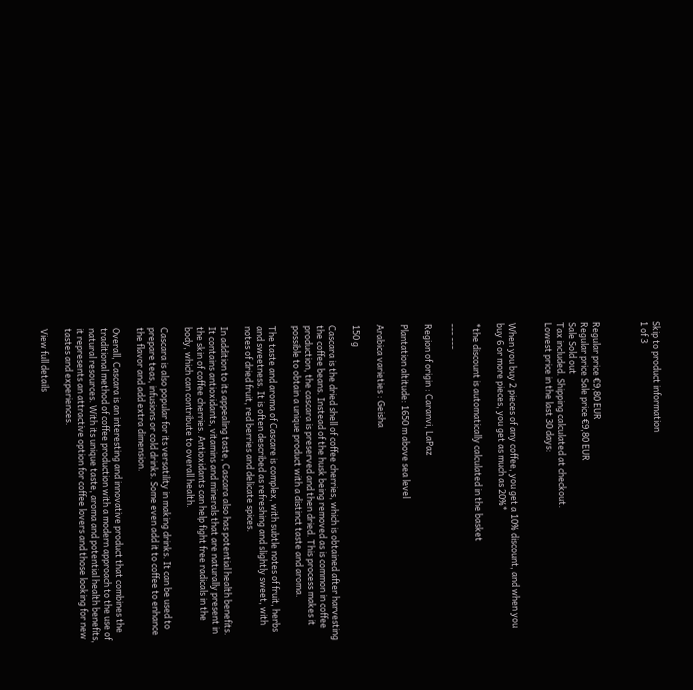Skip to product information
1 of 3



Regular price €9,80 EUR
Regular price Sale price €9,80 EUR
Sale Sold out
Tax included. Shipping calculated at checkout.
Lowest price in the last 30 days:


When you buy 2 pieces of any coffee, you get a 10% discount, and when you buy 6 or more pieces, you get as much as 20%*

*the discount is automatically calculated in the basket

--- ---

Region of origin : Caranvi, LaPaz

Plantation altitude: 1650 m above sea level

Arabica varieties : Geisha

150 g

Cascara is the dried shell of coffee cherries, which is obtained after harvesting the coffee beans. Instead of the husk being removed as is common in coffee production, the cascara is preserved and then dried. This process makes it possible to obtain a unique product with a distinct taste and aroma.

The taste and aroma of Cascare is complex, with subtle notes of fruit, herbs and sweetness. It is often described as refreshing and slightly sweet, with notes of dried fruit, red berries and delicate spices.

In addition to its appealing taste, Cascara also has potential health benefits. It contains antioxidants, vitamins and minerals that are naturally present in the skin of coffee cherries. Antioxidants can help fight free radicals in the body, which can contribute to overall health.

Cascara is also popular for its versatility in making drinks. It can be used to prepare teas, infusions or cold drinks. Some even add it to coffee to enhance the flavor and add extra dimension.

Overall, Cascara is an interesting and innovative product that combines the traditional method of coffee production with a modern approach to the use of natural resources. With its unique taste, aroma and potential health benefits, it represents an attractive option for coffee lovers and those looking for new tastes and experiences.

View full details